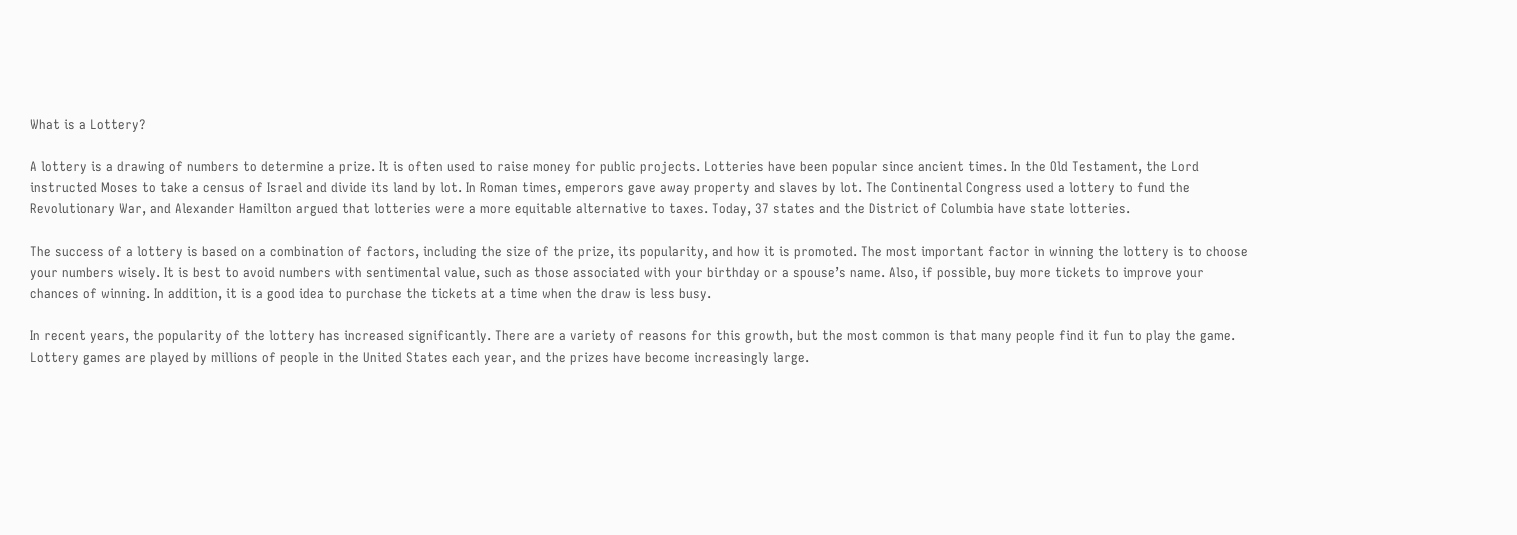What is a Lottery?

A lottery is a drawing of numbers to determine a prize. It is often used to raise money for public projects. Lotteries have been popular since ancient times. In the Old Testament, the Lord instructed Moses to take a census of Israel and divide its land by lot. In Roman times, emperors gave away property and slaves by lot. The Continental Congress used a lottery to fund the Revolutionary War, and Alexander Hamilton argued that lotteries were a more equitable alternative to taxes. Today, 37 states and the District of Columbia have state lotteries.

The success of a lottery is based on a combination of factors, including the size of the prize, its popularity, and how it is promoted. The most important factor in winning the lottery is to choose your numbers wisely. It is best to avoid numbers with sentimental value, such as those associated with your birthday or a spouse’s name. Also, if possible, buy more tickets to improve your chances of winning. In addition, it is a good idea to purchase the tickets at a time when the draw is less busy.

In recent years, the popularity of the lottery has increased significantly. There are a variety of reasons for this growth, but the most common is that many people find it fun to play the game. Lottery games are played by millions of people in the United States each year, and the prizes have become increasingly large.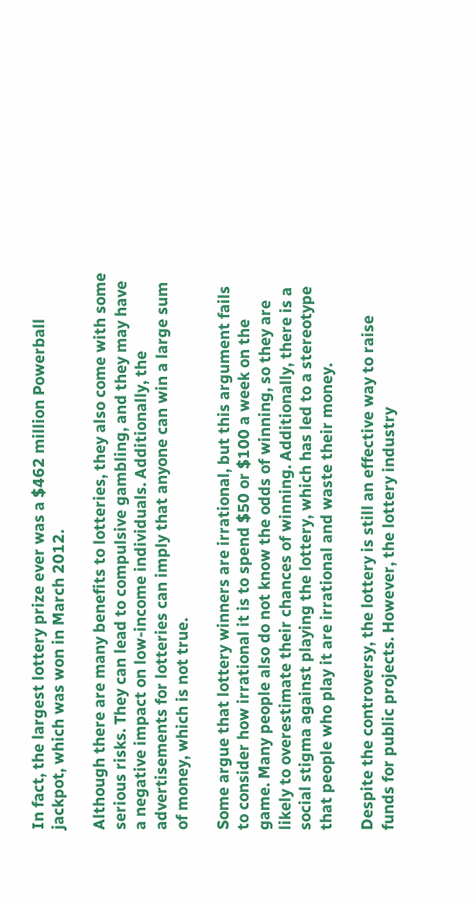In fact, the largest lottery prize ever was a $462 million Powerball jackpot, which was won in March 2012.

Although there are many benefits to lotteries, they also come with some serious risks. They can lead to compulsive gambling, and they may have a negative impact on low-income individuals. Additionally, the advertisements for lotteries can imply that anyone can win a large sum of money, which is not true.

Some argue that lottery winners are irrational, but this argument fails to consider how irrational it is to spend $50 or $100 a week on the game. Many people also do not know the odds of winning, so they are likely to overestimate their chances of winning. Additionally, there is a social stigma against playing the lottery, which has led to a stereotype that people who play it are irrational and waste their money.

Despite the controversy, the lottery is still an effective way to raise funds for public projects. However, the lottery industry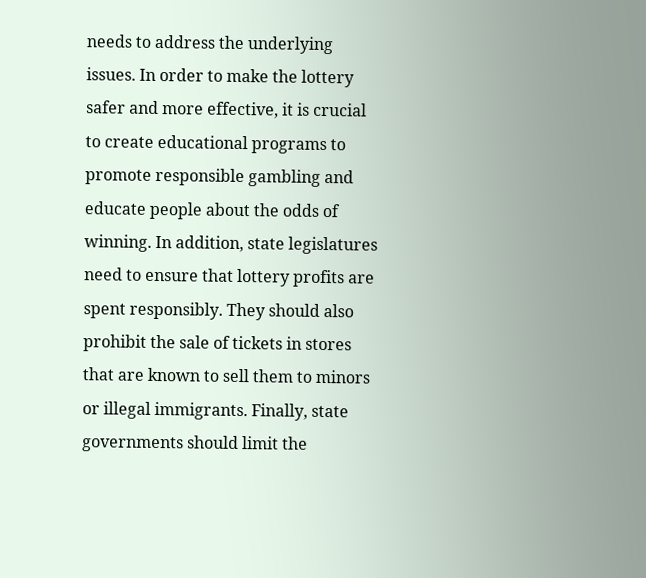needs to address the underlying issues. In order to make the lottery safer and more effective, it is crucial to create educational programs to promote responsible gambling and educate people about the odds of winning. In addition, state legislatures need to ensure that lottery profits are spent responsibly. They should also prohibit the sale of tickets in stores that are known to sell them to minors or illegal immigrants. Finally, state governments should limit the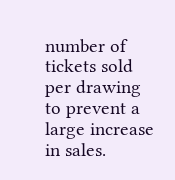number of tickets sold per drawing to prevent a large increase in sales.